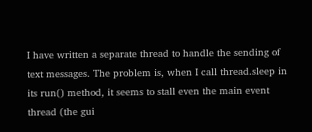I have written a separate thread to handle the sending of text messages. The problem is, when I call thread.sleep in its run() method, it seems to stall even the main event thread (the gui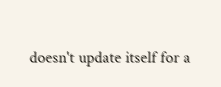doesn't update itself for a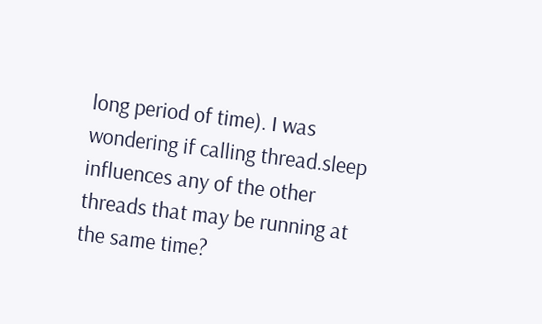long period of time). I was wondering if calling thread.sleep influences any of the other threads that may be running at the same time?